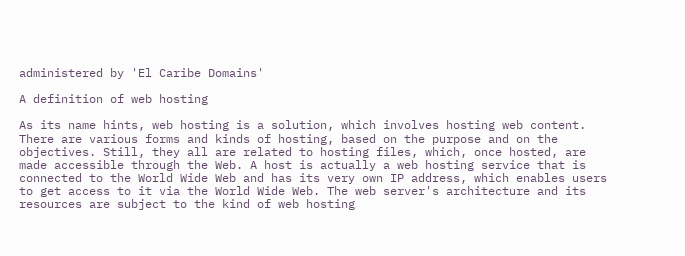administered by 'El Caribe Domains'

A definition of web hosting

As its name hints, web hosting is a solution, which involves hosting web content. There are various forms and kinds of hosting, based on the purpose and on the objectives. Still, they all are related to hosting files, which, once hosted, are made accessible through the Web. A host is actually a web hosting service that is connected to the World Wide Web and has its very own IP address, which enables users to get access to it via the World Wide Web. The web server's architecture and its resources are subject to the kind of web hosting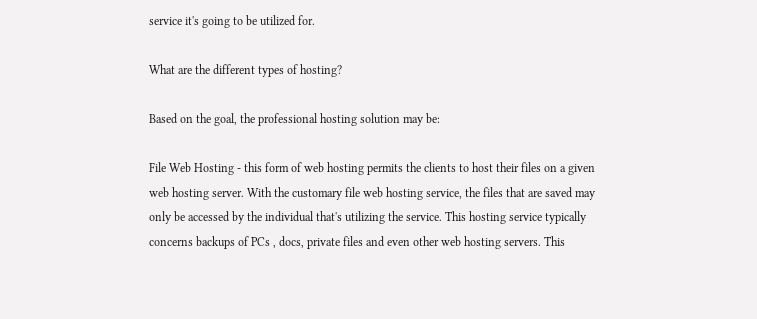service it's going to be utilized for.

What are the different types of hosting?

Based on the goal, the professional hosting solution may be:

File Web Hosting - this form of web hosting permits the clients to host their files on a given web hosting server. With the customary file web hosting service, the files that are saved may only be accessed by the individual that's utilizing the service. This hosting service typically concerns backups of PCs , docs, private files and even other web hosting servers. This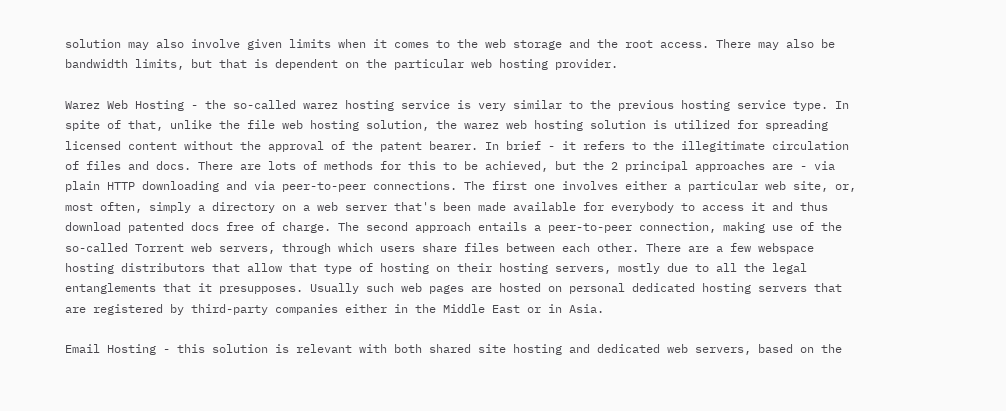solution may also involve given limits when it comes to the web storage and the root access. There may also be bandwidth limits, but that is dependent on the particular web hosting provider.

Warez Web Hosting - the so-called warez hosting service is very similar to the previous hosting service type. In spite of that, unlike the file web hosting solution, the warez web hosting solution is utilized for spreading licensed content without the approval of the patent bearer. In brief - it refers to the illegitimate circulation of files and docs. There are lots of methods for this to be achieved, but the 2 principal approaches are - via plain HTTP downloading and via peer-to-peer connections. The first one involves either a particular web site, or, most often, simply a directory on a web server that's been made available for everybody to access it and thus download patented docs free of charge. The second approach entails a peer-to-peer connection, making use of the so-called Torrent web servers, through which users share files between each other. There are a few webspace hosting distributors that allow that type of hosting on their hosting servers, mostly due to all the legal entanglements that it presupposes. Usually such web pages are hosted on personal dedicated hosting servers that are registered by third-party companies either in the Middle East or in Asia.

Email Hosting - this solution is relevant with both shared site hosting and dedicated web servers, based on the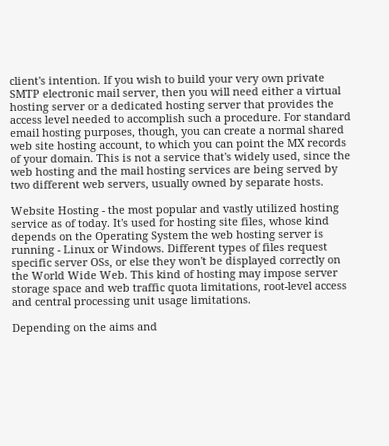client's intention. If you wish to build your very own private SMTP electronic mail server, then you will need either a virtual hosting server or a dedicated hosting server that provides the access level needed to accomplish such a procedure. For standard email hosting purposes, though, you can create a normal shared web site hosting account, to which you can point the MX records of your domain. This is not a service that's widely used, since the web hosting and the mail hosting services are being served by two different web servers, usually owned by separate hosts.

Website Hosting - the most popular and vastly utilized hosting service as of today. It's used for hosting site files, whose kind depends on the Operating System the web hosting server is running - Linux or Windows. Different types of files request specific server OSs, or else they won't be displayed correctly on the World Wide Web. This kind of hosting may impose server storage space and web traffic quota limitations, root-level access and central processing unit usage limitations.

Depending on the aims and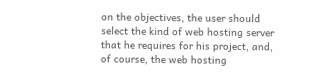on the objectives, the user should select the kind of web hosting server that he requires for his project, and, of course, the web hosting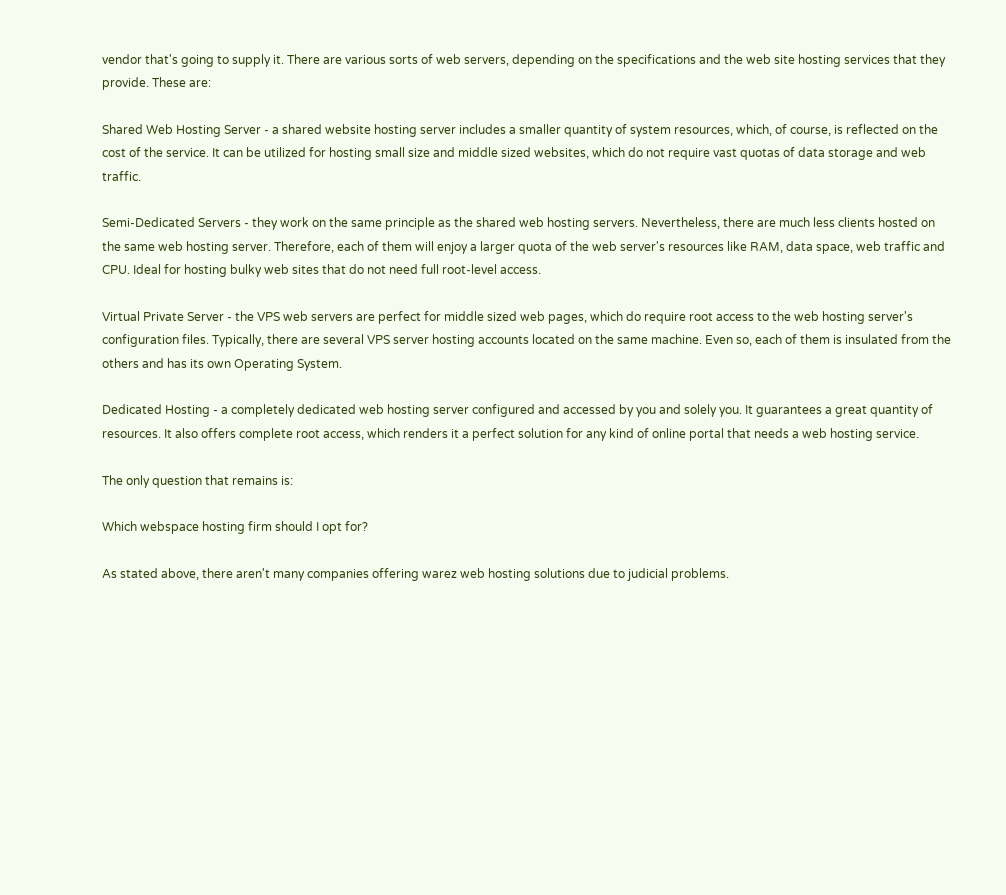vendor that's going to supply it. There are various sorts of web servers, depending on the specifications and the web site hosting services that they provide. These are:

Shared Web Hosting Server - a shared website hosting server includes a smaller quantity of system resources, which, of course, is reflected on the cost of the service. It can be utilized for hosting small size and middle sized websites, which do not require vast quotas of data storage and web traffic.

Semi-Dedicated Servers - they work on the same principle as the shared web hosting servers. Nevertheless, there are much less clients hosted on the same web hosting server. Therefore, each of them will enjoy a larger quota of the web server's resources like RAM, data space, web traffic and CPU. Ideal for hosting bulky web sites that do not need full root-level access.

Virtual Private Server - the VPS web servers are perfect for middle sized web pages, which do require root access to the web hosting server's configuration files. Typically, there are several VPS server hosting accounts located on the same machine. Even so, each of them is insulated from the others and has its own Operating System.

Dedicated Hosting - a completely dedicated web hosting server configured and accessed by you and solely you. It guarantees a great quantity of resources. It also offers complete root access, which renders it a perfect solution for any kind of online portal that needs a web hosting service.

The only question that remains is:

Which webspace hosting firm should I opt for?

As stated above, there aren't many companies offering warez web hosting solutions due to judicial problems.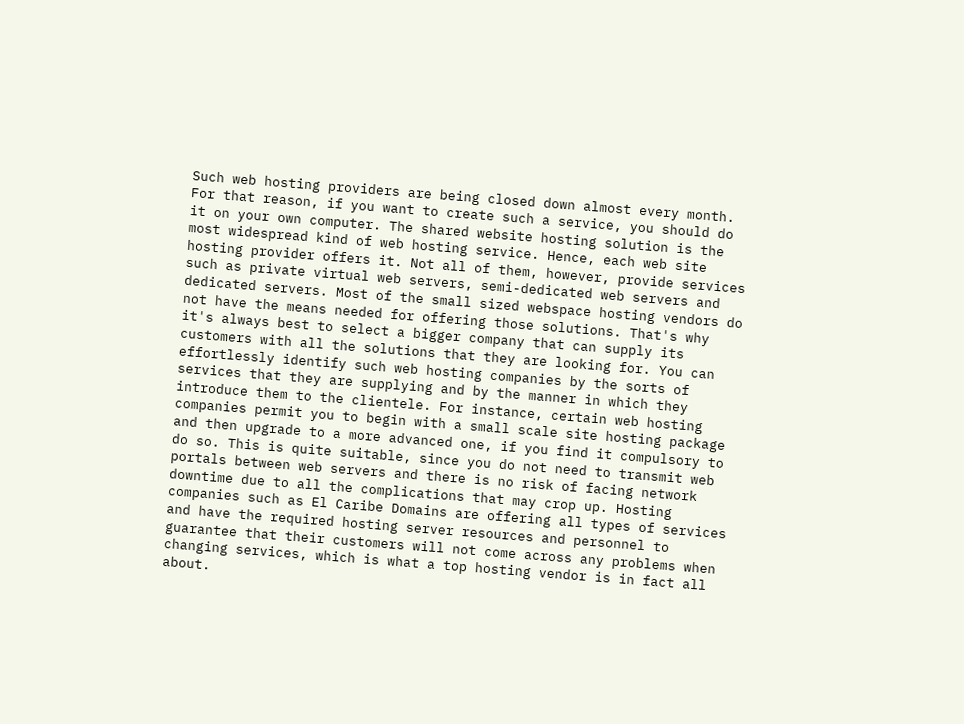Such web hosting providers are being closed down almost every month. For that reason, if you want to create such a service, you should do it on your own computer. The shared website hosting solution is the most widespread kind of web hosting service. Hence, each web site hosting provider offers it. Not all of them, however, provide services such as private virtual web servers, semi-dedicated web servers and dedicated servers. Most of the small sized webspace hosting vendors do not have the means needed for offering those solutions. That's why it's always best to select a bigger company that can supply its customers with all the solutions that they are looking for. You can effortlessly identify such web hosting companies by the sorts of services that they are supplying and by the manner in which they introduce them to the clientele. For instance, certain web hosting companies permit you to begin with a small scale site hosting package and then upgrade to a more advanced one, if you find it compulsory to do so. This is quite suitable, since you do not need to transmit web portals between web servers and there is no risk of facing network downtime due to all the complications that may crop up. Hosting companies such as El Caribe Domains are offering all types of services and have the required hosting server resources and personnel to guarantee that their customers will not come across any problems when changing services, which is what a top hosting vendor is in fact all about.